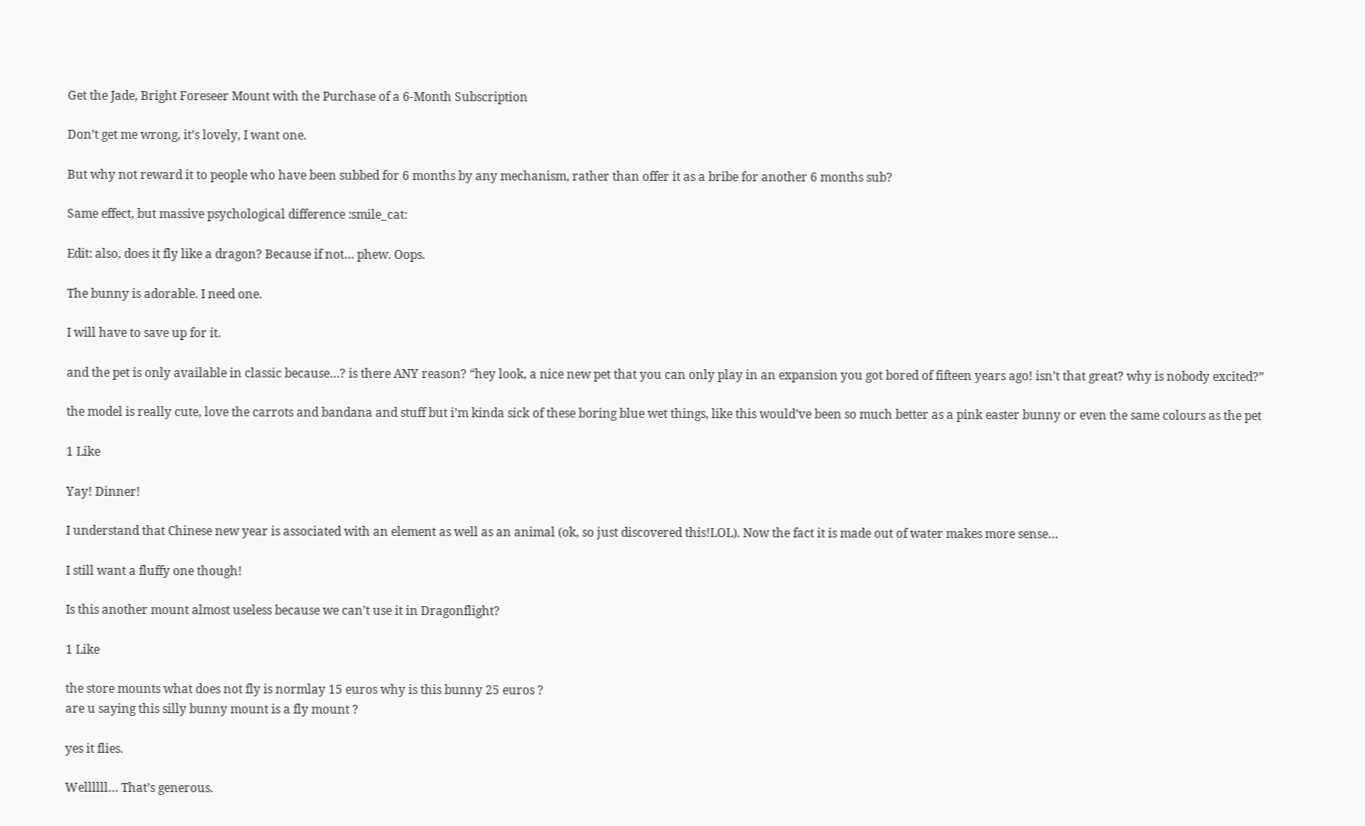Get the Jade, Bright Foreseer Mount with the Purchase of a 6-Month Subscription

Don’t get me wrong, it’s lovely, I want one.

But why not reward it to people who have been subbed for 6 months by any mechanism, rather than offer it as a bribe for another 6 months sub?

Same effect, but massive psychological difference :smile_cat:

Edit: also, does it fly like a dragon? Because if not… phew. Oops.

The bunny is adorable. I need one.

I will have to save up for it.

and the pet is only available in classic because…? is there ANY reason? “hey look, a nice new pet that you can only play in an expansion you got bored of fifteen years ago! isn’t that great? why is nobody excited?”

the model is really cute, love the carrots and bandana and stuff but i’m kinda sick of these boring blue wet things, like this would’ve been so much better as a pink easter bunny or even the same colours as the pet

1 Like

Yay! Dinner!

I understand that Chinese new year is associated with an element as well as an animal (ok, so just discovered this!LOL). Now the fact it is made out of water makes more sense…

I still want a fluffy one though!

Is this another mount almost useless because we can’t use it in Dragonflight?

1 Like

the store mounts what does not fly is normlay 15 euros why is this bunny 25 euros ?
are u saying this silly bunny mount is a fly mount ?

yes it flies.

Wellllll… That’s generous.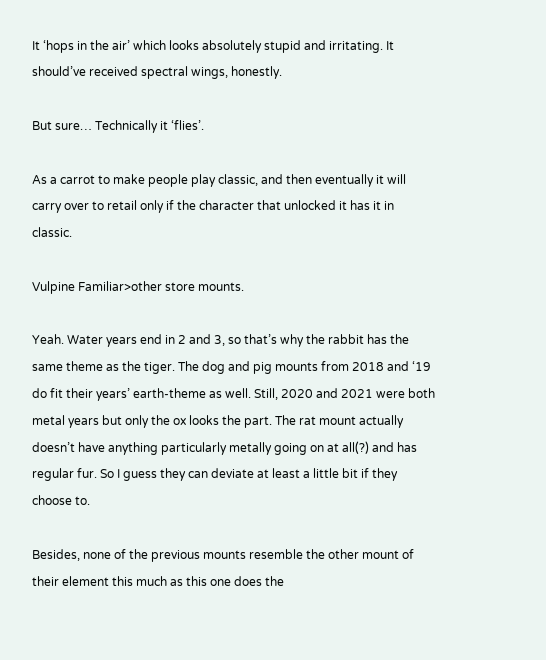It ‘hops in the air’ which looks absolutely stupid and irritating. It should’ve received spectral wings, honestly.

But sure… Technically it ‘flies’.

As a carrot to make people play classic, and then eventually it will carry over to retail only if the character that unlocked it has it in classic.

Vulpine Familiar>other store mounts.

Yeah. Water years end in 2 and 3, so that’s why the rabbit has the same theme as the tiger. The dog and pig mounts from 2018 and ‘19 do fit their years’ earth-theme as well. Still, 2020 and 2021 were both metal years but only the ox looks the part. The rat mount actually doesn’t have anything particularly metally going on at all(?) and has regular fur. So I guess they can deviate at least a little bit if they choose to.

Besides, none of the previous mounts resemble the other mount of their element this much as this one does the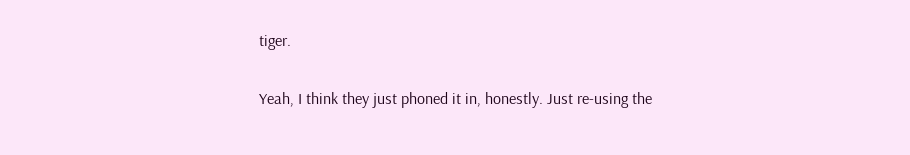tiger.

Yeah, I think they just phoned it in, honestly. Just re-using the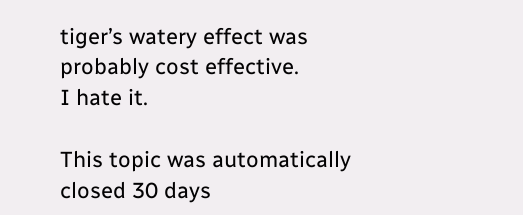tiger’s watery effect was probably cost effective.
I hate it.

This topic was automatically closed 30 days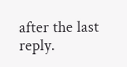after the last reply.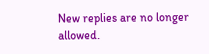New replies are no longer allowed.